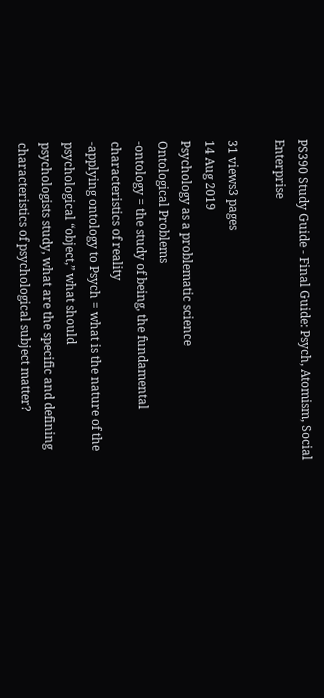PS390 Study Guide - Final Guide: Psych, Atomism, Social Enterprise

31 views3 pages
14 Aug 2019
Psychology as a problematic science
Ontological Problems
-ontology = the study of being, the fundamental characteristics of reality
-applying ontology to Psych = what is the nature of the psychological “object,” what should
psychologists study, what are the specific and defining characteristics of psychological subject matter?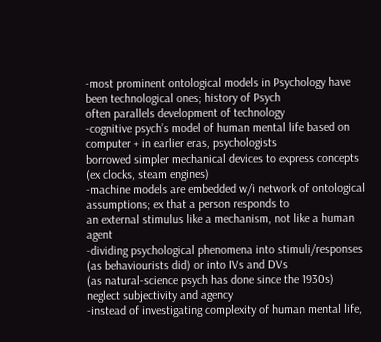-most prominent ontological models in Psychology have been technological ones; history of Psych
often parallels development of technology
-cognitive psych’s model of human mental life based on computer + in earlier eras, psychologists
borrowed simpler mechanical devices to express concepts (ex clocks, steam engines)
-machine models are embedded w/i network of ontological assumptions; ex that a person responds to
an external stimulus like a mechanism, not like a human agent
-dividing psychological phenomena into stimuli/responses (as behaviourists did) or into IVs and DVs
(as natural-science psych has done since the 1930s) neglect subjectivity and agency
-instead of investigating complexity of human mental life,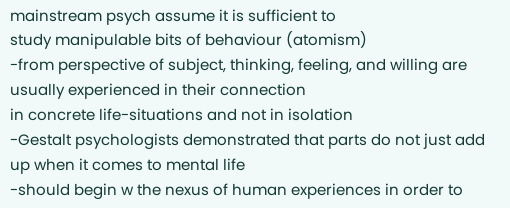mainstream psych assume it is sufficient to
study manipulable bits of behaviour (atomism)
-from perspective of subject, thinking, feeling, and willing are usually experienced in their connection
in concrete life-situations and not in isolation
-Gestalt psychologists demonstrated that parts do not just add up when it comes to mental life
-should begin w the nexus of human experiences in order to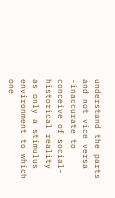understand the parts and not vice versa
-inaccurate to conceive of social-historical reality as only a stimulus environment to which one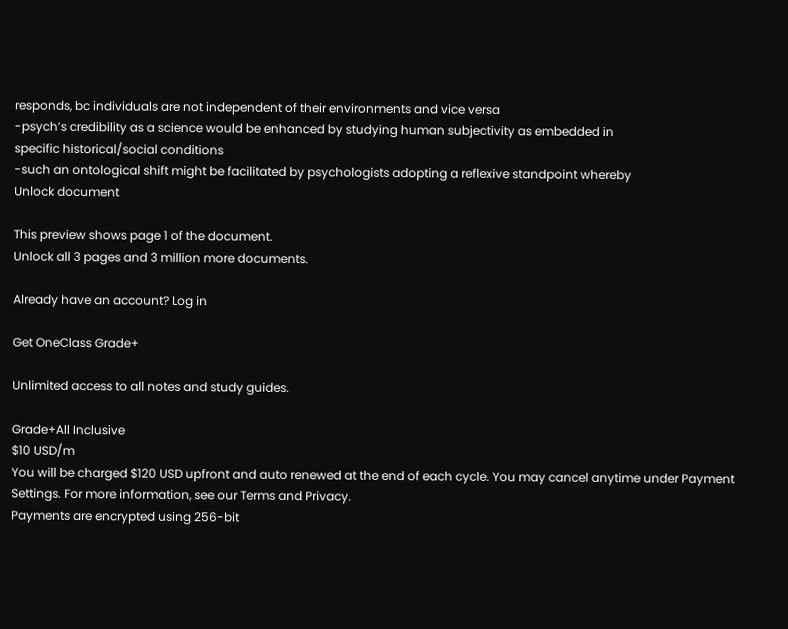responds, bc individuals are not independent of their environments and vice versa
-psych’s credibility as a science would be enhanced by studying human subjectivity as embedded in
specific historical/social conditions
-such an ontological shift might be facilitated by psychologists adopting a reflexive standpoint whereby
Unlock document

This preview shows page 1 of the document.
Unlock all 3 pages and 3 million more documents.

Already have an account? Log in

Get OneClass Grade+

Unlimited access to all notes and study guides.

Grade+All Inclusive
$10 USD/m
You will be charged $120 USD upfront and auto renewed at the end of each cycle. You may cancel anytime under Payment Settings. For more information, see our Terms and Privacy.
Payments are encrypted using 256-bit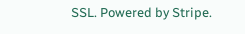SSL. Powered by Stripe.